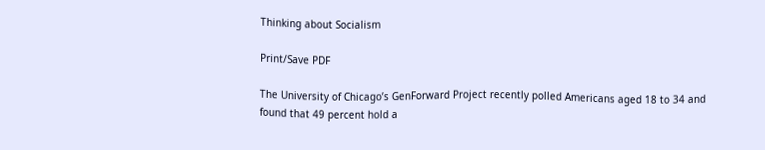Thinking about Socialism

Print/Save PDF

The University of Chicago’s GenForward Project recently polled Americans aged 18 to 34 and found that 49 percent hold a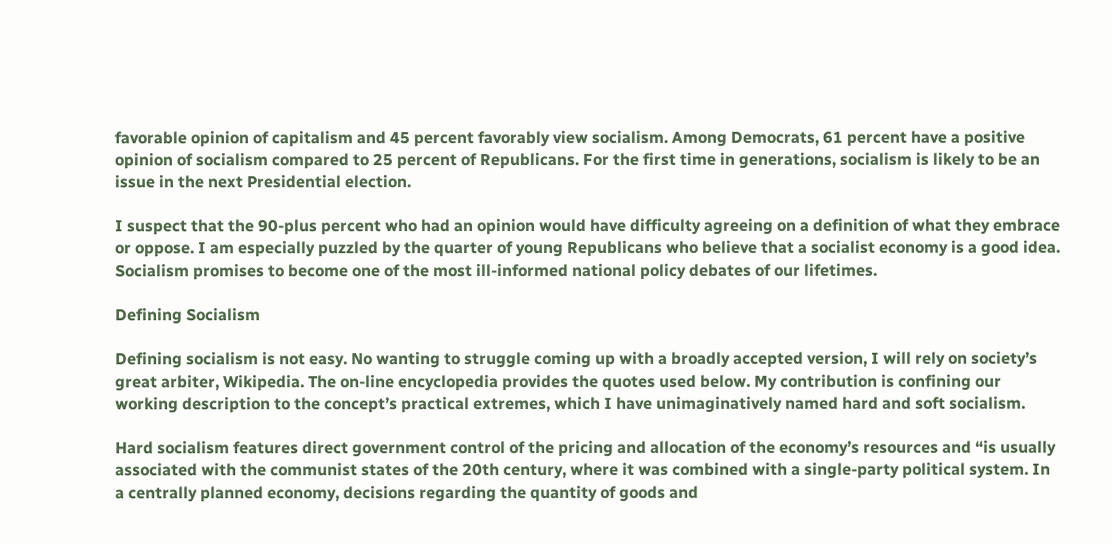favorable opinion of capitalism and 45 percent favorably view socialism. Among Democrats, 61 percent have a positive opinion of socialism compared to 25 percent of Republicans. For the first time in generations, socialism is likely to be an issue in the next Presidential election.

I suspect that the 90-plus percent who had an opinion would have difficulty agreeing on a definition of what they embrace or oppose. I am especially puzzled by the quarter of young Republicans who believe that a socialist economy is a good idea. Socialism promises to become one of the most ill-informed national policy debates of our lifetimes.

Defining Socialism

Defining socialism is not easy. No wanting to struggle coming up with a broadly accepted version, I will rely on society’s great arbiter, Wikipedia. The on-line encyclopedia provides the quotes used below. My contribution is confining our working description to the concept’s practical extremes, which I have unimaginatively named hard and soft socialism.

Hard socialism features direct government control of the pricing and allocation of the economy’s resources and “is usually associated with the communist states of the 20th century, where it was combined with a single-party political system. In a centrally planned economy, decisions regarding the quantity of goods and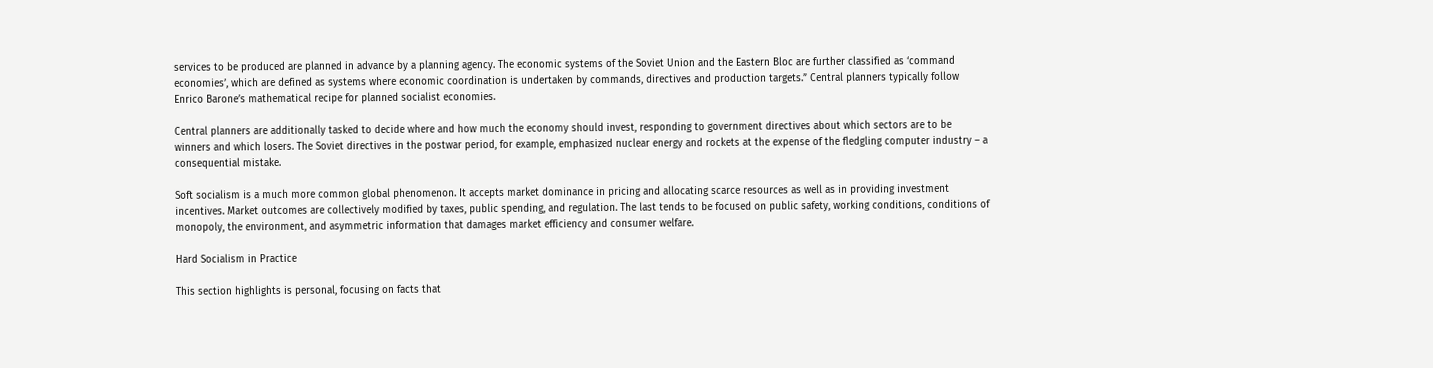services to be produced are planned in advance by a planning agency. The economic systems of the Soviet Union and the Eastern Bloc are further classified as ‘command economies’, which are defined as systems where economic coordination is undertaken by commands, directives and production targets.” Central planners typically follow Enrico Barone’s mathematical recipe for planned socialist economies.

Central planners are additionally tasked to decide where and how much the economy should invest, responding to government directives about which sectors are to be winners and which losers. The Soviet directives in the postwar period, for example, emphasized nuclear energy and rockets at the expense of the fledgling computer industry – a consequential mistake.

Soft socialism is a much more common global phenomenon. It accepts market dominance in pricing and allocating scarce resources as well as in providing investment incentives. Market outcomes are collectively modified by taxes, public spending, and regulation. The last tends to be focused on public safety, working conditions, conditions of monopoly, the environment, and asymmetric information that damages market efficiency and consumer welfare.

Hard Socialism in Practice

This section highlights is personal, focusing on facts that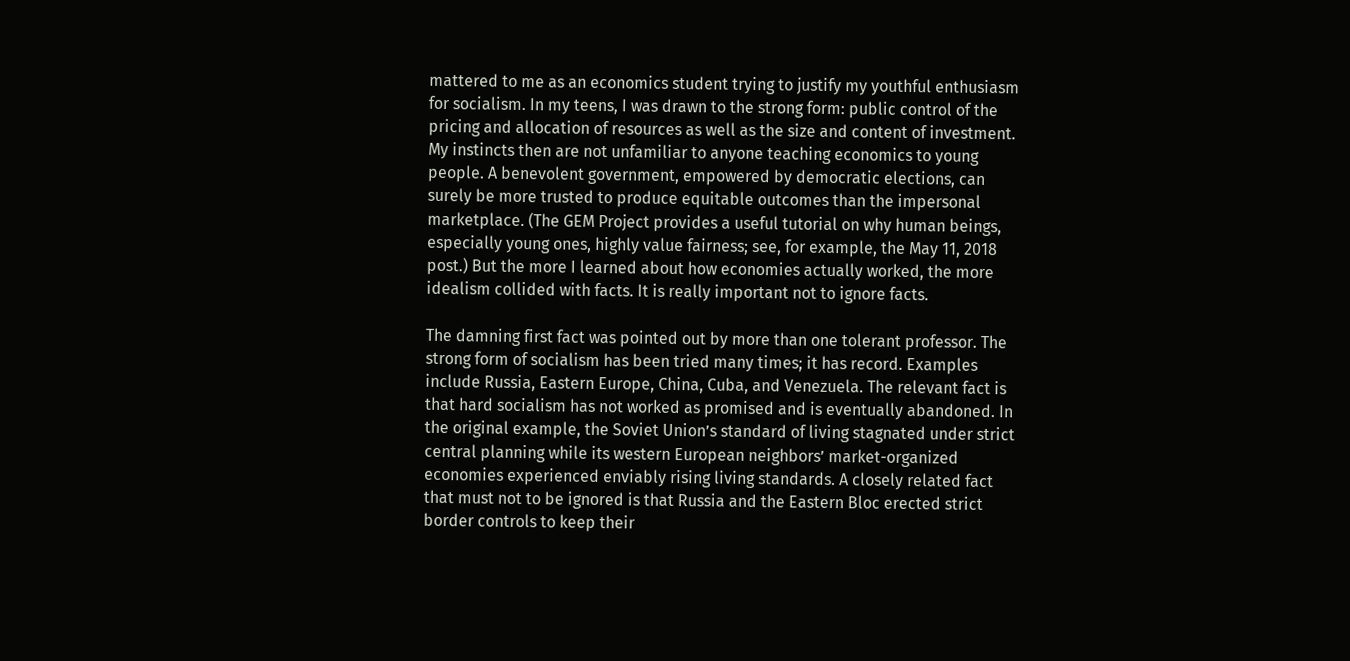mattered to me as an economics student trying to justify my youthful enthusiasm for socialism. In my teens, I was drawn to the strong form: public control of the pricing and allocation of resources as well as the size and content of investment. My instincts then are not unfamiliar to anyone teaching economics to young people. A benevolent government, empowered by democratic elections, can surely be more trusted to produce equitable outcomes than the impersonal marketplace. (The GEM Project provides a useful tutorial on why human beings, especially young ones, highly value fairness; see, for example, the May 11, 2018 post.) But the more I learned about how economies actually worked, the more idealism collided with facts. It is really important not to ignore facts.

The damning first fact was pointed out by more than one tolerant professor. The strong form of socialism has been tried many times; it has record. Examples include Russia, Eastern Europe, China, Cuba, and Venezuela. The relevant fact is that hard socialism has not worked as promised and is eventually abandoned. In the original example, the Soviet Union’s standard of living stagnated under strict central planning while its western European neighbors’ market-organized economies experienced enviably rising living standards. A closely related fact that must not to be ignored is that Russia and the Eastern Bloc erected strict border controls to keep their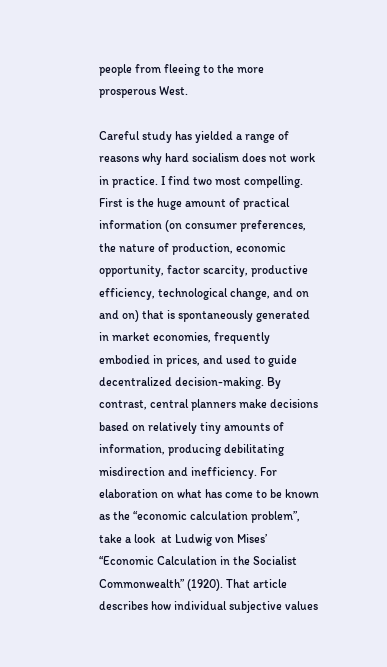people from fleeing to the more prosperous West.

Careful study has yielded a range of reasons why hard socialism does not work in practice. I find two most compelling. First is the huge amount of practical information (on consumer preferences, the nature of production, economic opportunity, factor scarcity, productive efficiency, technological change, and on and on) that is spontaneously generated in market economies, frequently embodied in prices, and used to guide decentralized decision-making. By contrast, central planners make decisions based on relatively tiny amounts of information, producing debilitating misdirection and inefficiency. For elaboration on what has come to be known as the “economic calculation problem”, take a look  at Ludwig von Mises’ “Economic Calculation in the Socialist Commonwealth” (1920). That article describes how individual subjective values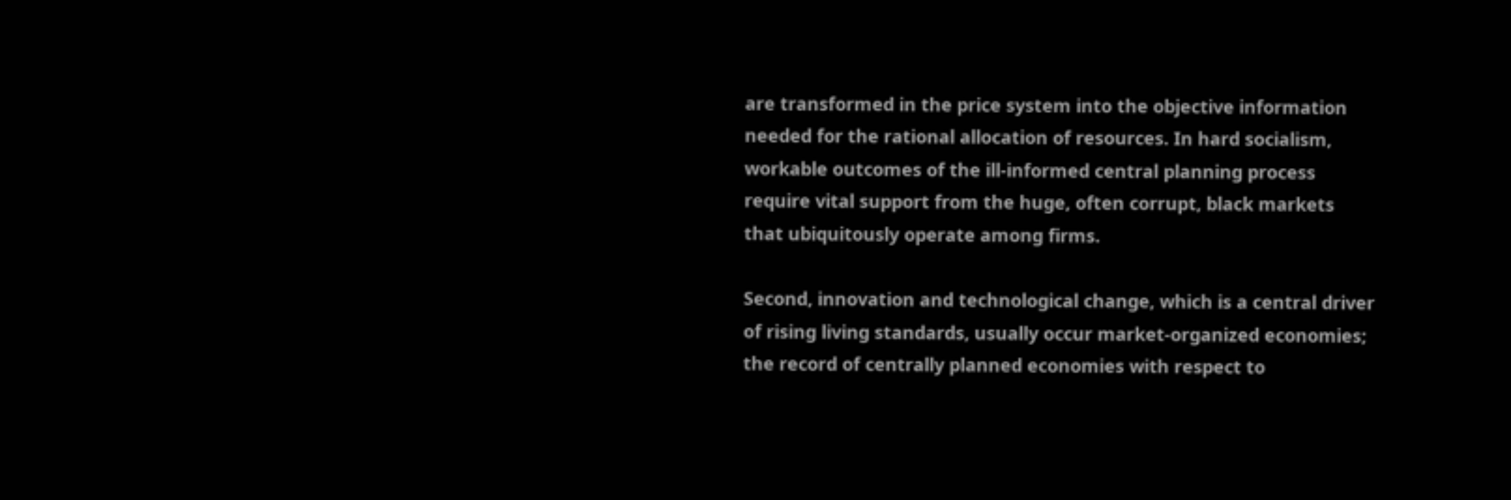are transformed in the price system into the objective information needed for the rational allocation of resources. In hard socialism, workable outcomes of the ill-informed central planning process  require vital support from the huge, often corrupt, black markets that ubiquitously operate among firms.

Second, innovation and technological change, which is a central driver of rising living standards, usually occur market-organized economies; the record of centrally planned economies with respect to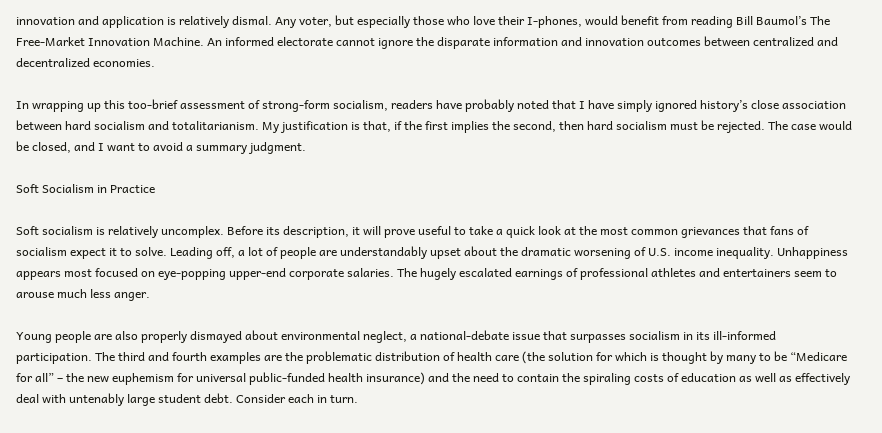innovation and application is relatively dismal. Any voter, but especially those who love their I-phones, would benefit from reading Bill Baumol’s The Free-Market Innovation Machine. An informed electorate cannot ignore the disparate information and innovation outcomes between centralized and decentralized economies.

In wrapping up this too-brief assessment of strong-form socialism, readers have probably noted that I have simply ignored history’s close association between hard socialism and totalitarianism. My justification is that, if the first implies the second, then hard socialism must be rejected. The case would be closed, and I want to avoid a summary judgment.

Soft Socialism in Practice

Soft socialism is relatively uncomplex. Before its description, it will prove useful to take a quick look at the most common grievances that fans of socialism expect it to solve. Leading off, a lot of people are understandably upset about the dramatic worsening of U.S. income inequality. Unhappiness appears most focused on eye-popping upper-end corporate salaries. The hugely escalated earnings of professional athletes and entertainers seem to arouse much less anger.

Young people are also properly dismayed about environmental neglect, a national-debate issue that surpasses socialism in its ill-informed participation. The third and fourth examples are the problematic distribution of health care (the solution for which is thought by many to be “Medicare for all” – the new euphemism for universal public-funded health insurance) and the need to contain the spiraling costs of education as well as effectively deal with untenably large student debt. Consider each in turn.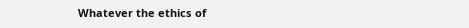Whatever the ethics of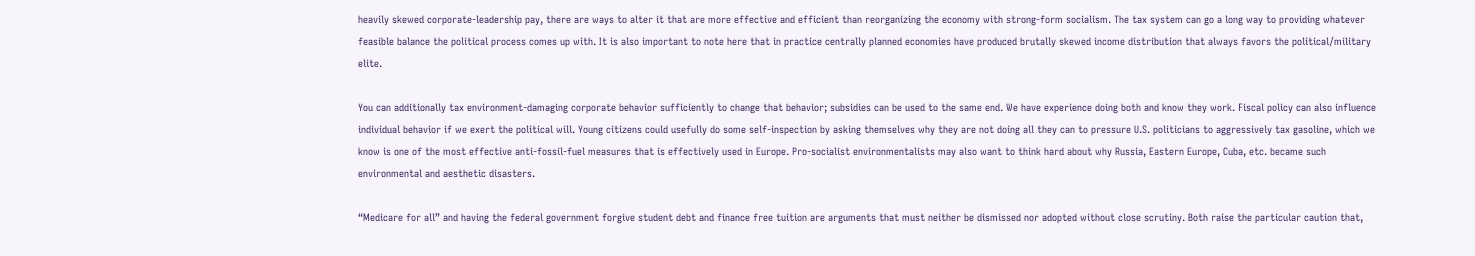heavily skewed corporate-leadership pay, there are ways to alter it that are more effective and efficient than reorganizing the economy with strong-form socialism. The tax system can go a long way to providing whatever feasible balance the political process comes up with. It is also important to note here that in practice centrally planned economies have produced brutally skewed income distribution that always favors the political/military elite.

You can additionally tax environment-damaging corporate behavior sufficiently to change that behavior; subsidies can be used to the same end. We have experience doing both and know they work. Fiscal policy can also influence individual behavior if we exert the political will. Young citizens could usefully do some self-inspection by asking themselves why they are not doing all they can to pressure U.S. politicians to aggressively tax gasoline, which we know is one of the most effective anti-fossil-fuel measures that is effectively used in Europe. Pro-socialist environmentalists may also want to think hard about why Russia, Eastern Europe, Cuba, etc. became such environmental and aesthetic disasters.

“Medicare for all” and having the federal government forgive student debt and finance free tuition are arguments that must neither be dismissed nor adopted without close scrutiny. Both raise the particular caution that,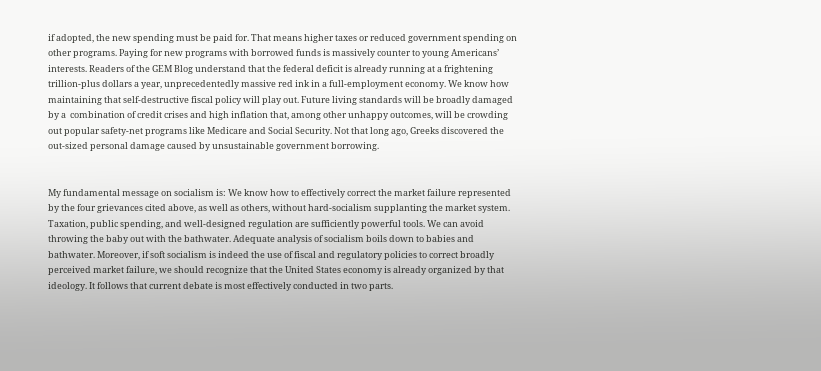if adopted, the new spending must be paid for. That means higher taxes or reduced government spending on other programs. Paying for new programs with borrowed funds is massively counter to young Americans’ interests. Readers of the GEM Blog understand that the federal deficit is already running at a frightening trillion-plus dollars a year, unprecedentedly massive red ink in a full-employment economy. We know how maintaining that self-destructive fiscal policy will play out. Future living standards will be broadly damaged by a  combination of credit crises and high inflation that, among other unhappy outcomes, will be crowding out popular safety-net programs like Medicare and Social Security. Not that long ago, Greeks discovered the out-sized personal damage caused by unsustainable government borrowing.


My fundamental message on socialism is: We know how to effectively correct the market failure represented by the four grievances cited above, as well as others, without hard-socialism supplanting the market system. Taxation, public spending, and well-designed regulation are sufficiently powerful tools. We can avoid throwing the baby out with the bathwater. Adequate analysis of socialism boils down to babies and bathwater. Moreover, if soft socialism is indeed the use of fiscal and regulatory policies to correct broadly perceived market failure, we should recognize that the United States economy is already organized by that ideology. It follows that current debate is most effectively conducted in two parts.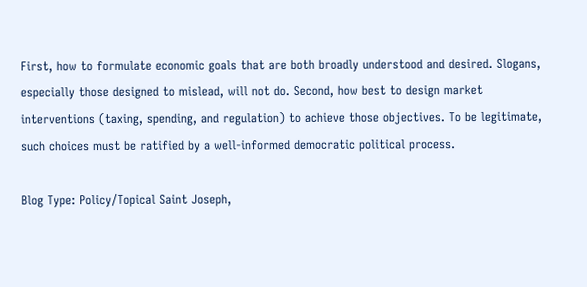First, how to formulate economic goals that are both broadly understood and desired. Slogans, especially those designed to mislead, will not do. Second, how best to design market  interventions (taxing, spending, and regulation) to achieve those objectives. To be legitimate, such choices must be ratified by a well-informed democratic political process.

Blog Type: Policy/Topical Saint Joseph,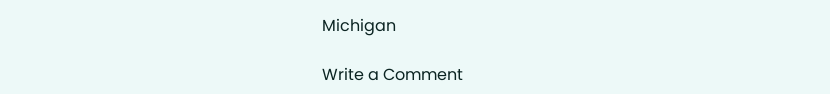Michigan

Write a Comment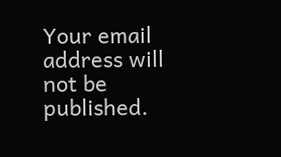Your email address will not be published.